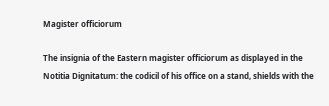Magister officiorum

The insignia of the Eastern magister officiorum as displayed in the Notitia Dignitatum: the codicil of his office on a stand, shields with the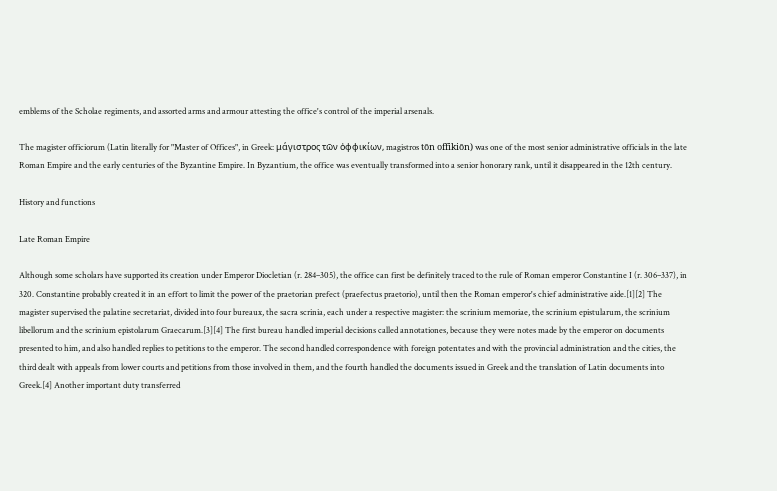emblems of the Scholae regiments, and assorted arms and armour attesting the office's control of the imperial arsenals.

The magister officiorum (Latin literally for "Master of Offices", in Greek: μάγιστρος τῶν ὀφφικίων, magistros tōn offikiōn) was one of the most senior administrative officials in the late Roman Empire and the early centuries of the Byzantine Empire. In Byzantium, the office was eventually transformed into a senior honorary rank, until it disappeared in the 12th century.

History and functions

Late Roman Empire

Although some scholars have supported its creation under Emperor Diocletian (r. 284–305), the office can first be definitely traced to the rule of Roman emperor Constantine I (r. 306–337), in 320. Constantine probably created it in an effort to limit the power of the praetorian prefect (praefectus praetorio), until then the Roman emperor's chief administrative aide.[1][2] The magister supervised the palatine secretariat, divided into four bureaux, the sacra scrinia, each under a respective magister: the scrinium memoriae, the scrinium epistularum, the scrinium libellorum and the scrinium epistolarum Graecarum.[3][4] The first bureau handled imperial decisions called annotationes, because they were notes made by the emperor on documents presented to him, and also handled replies to petitions to the emperor. The second handled correspondence with foreign potentates and with the provincial administration and the cities, the third dealt with appeals from lower courts and petitions from those involved in them, and the fourth handled the documents issued in Greek and the translation of Latin documents into Greek.[4] Another important duty transferred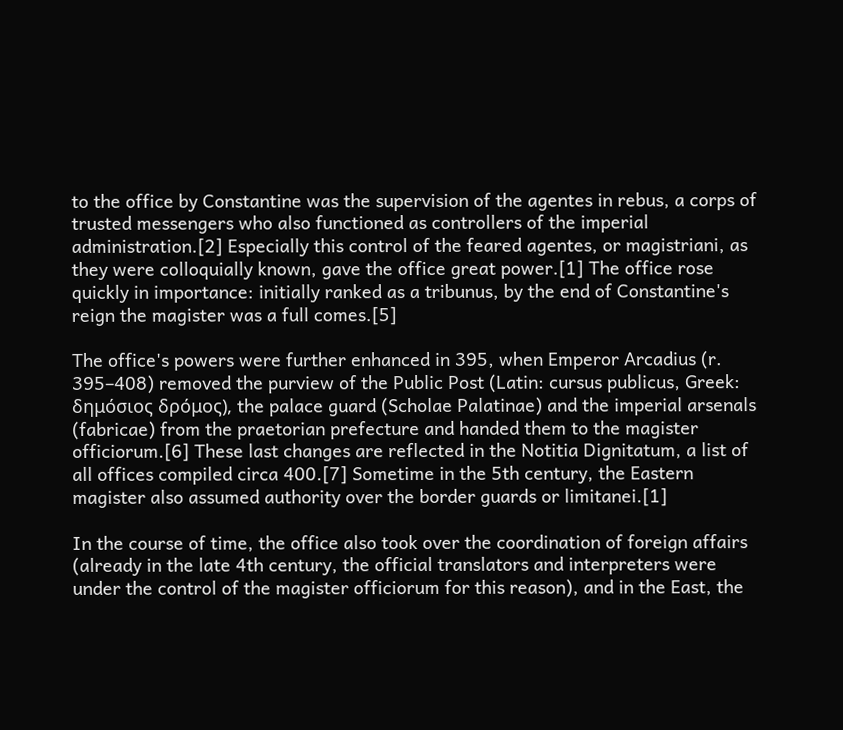to the office by Constantine was the supervision of the agentes in rebus, a corps of trusted messengers who also functioned as controllers of the imperial administration.[2] Especially this control of the feared agentes, or magistriani, as they were colloquially known, gave the office great power.[1] The office rose quickly in importance: initially ranked as a tribunus, by the end of Constantine's reign the magister was a full comes.[5]

The office's powers were further enhanced in 395, when Emperor Arcadius (r. 395–408) removed the purview of the Public Post (Latin: cursus publicus, Greek: δημόσιος δρόμος), the palace guard (Scholae Palatinae) and the imperial arsenals (fabricae) from the praetorian prefecture and handed them to the magister officiorum.[6] These last changes are reflected in the Notitia Dignitatum, a list of all offices compiled circa 400.[7] Sometime in the 5th century, the Eastern magister also assumed authority over the border guards or limitanei.[1]

In the course of time, the office also took over the coordination of foreign affairs (already in the late 4th century, the official translators and interpreters were under the control of the magister officiorum for this reason), and in the East, the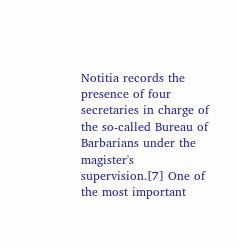Notitia records the presence of four secretaries in charge of the so-called Bureau of Barbarians under the magister's supervision.[7] One of the most important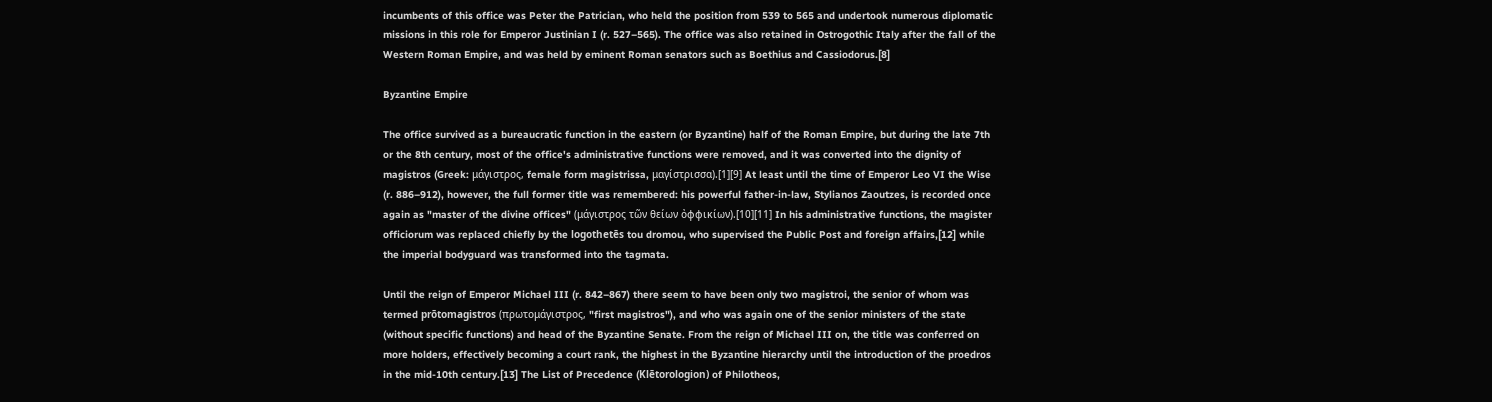incumbents of this office was Peter the Patrician, who held the position from 539 to 565 and undertook numerous diplomatic missions in this role for Emperor Justinian I (r. 527–565). The office was also retained in Ostrogothic Italy after the fall of the Western Roman Empire, and was held by eminent Roman senators such as Boethius and Cassiodorus.[8]

Byzantine Empire

The office survived as a bureaucratic function in the eastern (or Byzantine) half of the Roman Empire, but during the late 7th or the 8th century, most of the office's administrative functions were removed, and it was converted into the dignity of magistros (Greek: μάγιστρος, female form magistrissa, μαγίστρισσα).[1][9] At least until the time of Emperor Leo VI the Wise (r. 886–912), however, the full former title was remembered: his powerful father-in-law, Stylianos Zaoutzes, is recorded once again as "master of the divine offices" (μάγιστρος τῶν θείων ὀφφικίων).[10][11] In his administrative functions, the magister officiorum was replaced chiefly by the logothetēs tou dromou, who supervised the Public Post and foreign affairs,[12] while the imperial bodyguard was transformed into the tagmata.

Until the reign of Emperor Michael III (r. 842–867) there seem to have been only two magistroi, the senior of whom was termed prōtomagistros (πρωτομάγιστρος, "first magistros"), and who was again one of the senior ministers of the state (without specific functions) and head of the Byzantine Senate. From the reign of Michael III on, the title was conferred on more holders, effectively becoming a court rank, the highest in the Byzantine hierarchy until the introduction of the proedros in the mid-10th century.[13] The List of Precedence (Klētorologion) of Philotheos,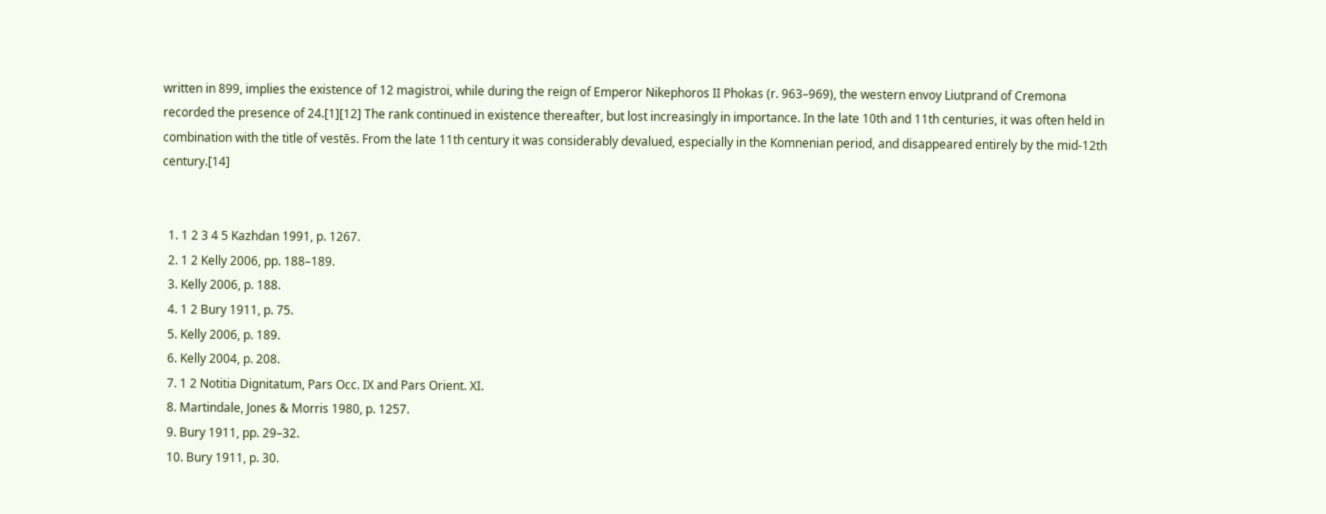written in 899, implies the existence of 12 magistroi, while during the reign of Emperor Nikephoros II Phokas (r. 963–969), the western envoy Liutprand of Cremona recorded the presence of 24.[1][12] The rank continued in existence thereafter, but lost increasingly in importance. In the late 10th and 11th centuries, it was often held in combination with the title of vestēs. From the late 11th century it was considerably devalued, especially in the Komnenian period, and disappeared entirely by the mid-12th century.[14]


  1. 1 2 3 4 5 Kazhdan 1991, p. 1267.
  2. 1 2 Kelly 2006, pp. 188–189.
  3. Kelly 2006, p. 188.
  4. 1 2 Bury 1911, p. 75.
  5. Kelly 2006, p. 189.
  6. Kelly 2004, p. 208.
  7. 1 2 Notitia Dignitatum, Pars Occ. IX and Pars Orient. XI.
  8. Martindale, Jones & Morris 1980, p. 1257.
  9. Bury 1911, pp. 29–32.
  10. Bury 1911, p. 30.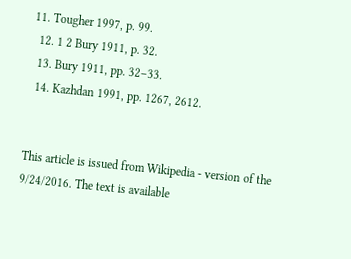11. Tougher 1997, p. 99.
  12. 1 2 Bury 1911, p. 32.
  13. Bury 1911, pp. 32–33.
  14. Kazhdan 1991, pp. 1267, 2612.


This article is issued from Wikipedia - version of the 9/24/2016. The text is available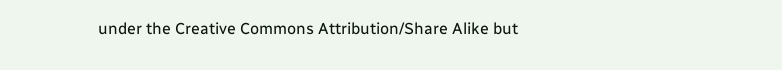under the Creative Commons Attribution/Share Alike but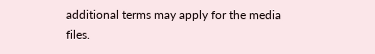additional terms may apply for the media files.